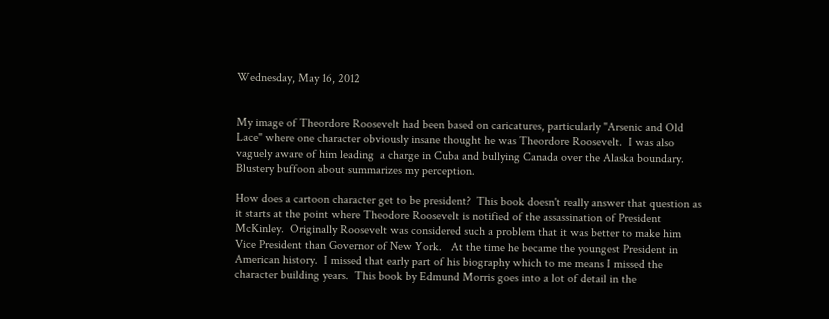Wednesday, May 16, 2012


My image of Theordore Roosevelt had been based on caricatures, particularly "Arsenic and Old Lace" where one character obviously insane thought he was Theordore Roosevelt.  I was also vaguely aware of him leading  a charge in Cuba and bullying Canada over the Alaska boundary.  Blustery buffoon about summarizes my perception.

How does a cartoon character get to be president?  This book doesn't really answer that question as it starts at the point where Theodore Roosevelt is notified of the assassination of President McKinley.  Originally Roosevelt was considered such a problem that it was better to make him Vice President than Governor of New York.   At the time he became the youngest President in American history.  I missed that early part of his biography which to me means I missed the character building years.  This book by Edmund Morris goes into a lot of detail in the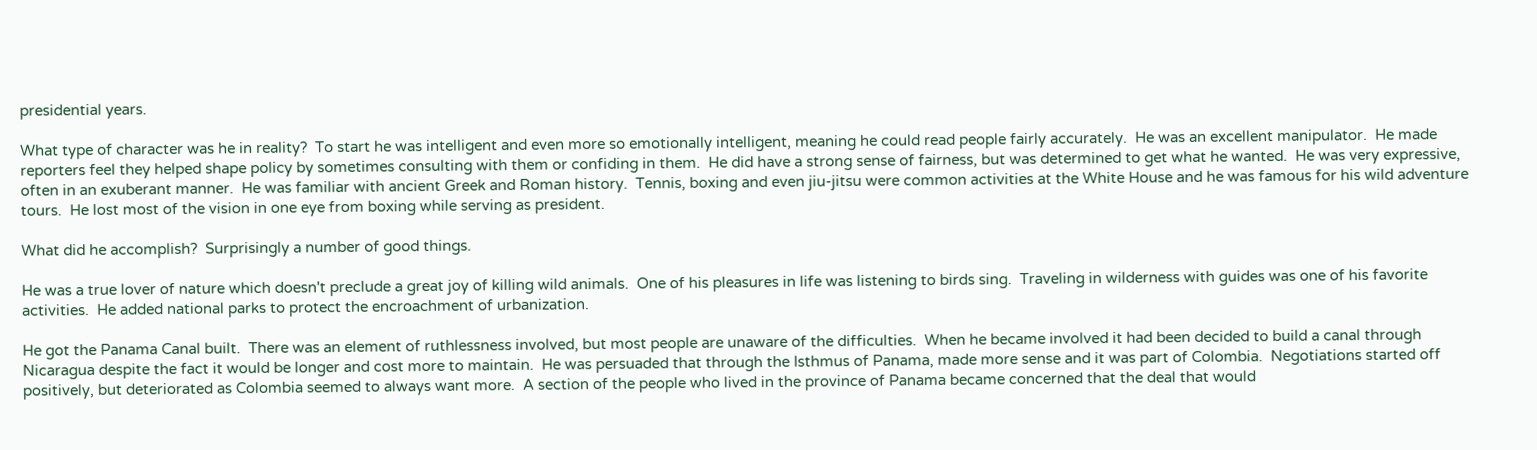presidential years.

What type of character was he in reality?  To start he was intelligent and even more so emotionally intelligent, meaning he could read people fairly accurately.  He was an excellent manipulator.  He made reporters feel they helped shape policy by sometimes consulting with them or confiding in them.  He did have a strong sense of fairness, but was determined to get what he wanted.  He was very expressive, often in an exuberant manner.  He was familiar with ancient Greek and Roman history.  Tennis, boxing and even jiu-jitsu were common activities at the White House and he was famous for his wild adventure tours.  He lost most of the vision in one eye from boxing while serving as president.

What did he accomplish?  Surprisingly a number of good things.

He was a true lover of nature which doesn't preclude a great joy of killing wild animals.  One of his pleasures in life was listening to birds sing.  Traveling in wilderness with guides was one of his favorite activities.  He added national parks to protect the encroachment of urbanization.

He got the Panama Canal built.  There was an element of ruthlessness involved, but most people are unaware of the difficulties.  When he became involved it had been decided to build a canal through Nicaragua despite the fact it would be longer and cost more to maintain.  He was persuaded that through the Isthmus of Panama, made more sense and it was part of Colombia.  Negotiations started off positively, but deteriorated as Colombia seemed to always want more.  A section of the people who lived in the province of Panama became concerned that the deal that would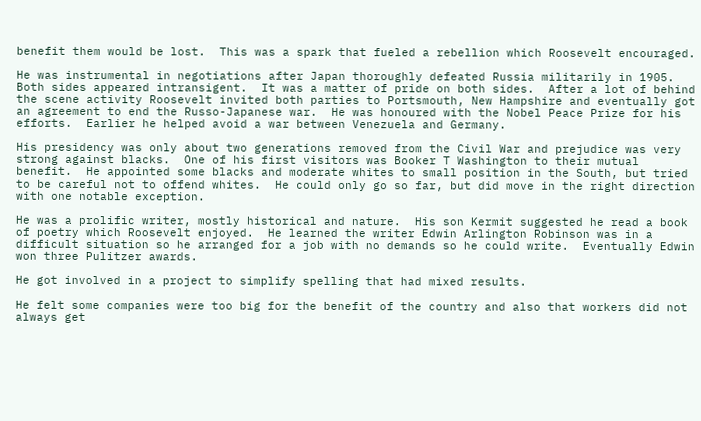benefit them would be lost.  This was a spark that fueled a rebellion which Roosevelt encouraged.

He was instrumental in negotiations after Japan thoroughly defeated Russia militarily in 1905.  Both sides appeared intransigent.  It was a matter of pride on both sides.  After a lot of behind the scene activity Roosevelt invited both parties to Portsmouth, New Hampshire and eventually got an agreement to end the Russo-Japanese war.  He was honoured with the Nobel Peace Prize for his efforts.  Earlier he helped avoid a war between Venezuela and Germany.

His presidency was only about two generations removed from the Civil War and prejudice was very strong against blacks.  One of his first visitors was Booker T Washington to their mutual benefit.  He appointed some blacks and moderate whites to small position in the South, but tried to be careful not to offend whites.  He could only go so far, but did move in the right direction with one notable exception.

He was a prolific writer, mostly historical and nature.  His son Kermit suggested he read a book of poetry which Roosevelt enjoyed.  He learned the writer Edwin Arlington Robinson was in a difficult situation so he arranged for a job with no demands so he could write.  Eventually Edwin won three Pulitzer awards.

He got involved in a project to simplify spelling that had mixed results.

He felt some companies were too big for the benefit of the country and also that workers did not always get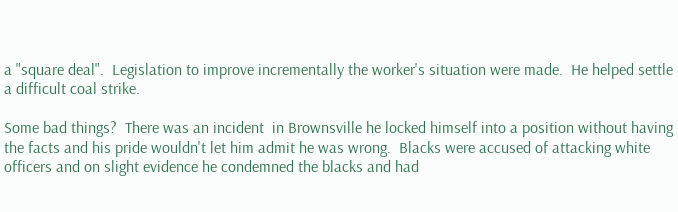a "square deal".  Legislation to improve incrementally the worker's situation were made.  He helped settle a difficult coal strike.

Some bad things?  There was an incident  in Brownsville he locked himself into a position without having the facts and his pride wouldn't let him admit he was wrong.  Blacks were accused of attacking white officers and on slight evidence he condemned the blacks and had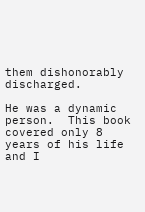them dishonorably discharged.

He was a dynamic person.  This book covered only 8 years of his life and I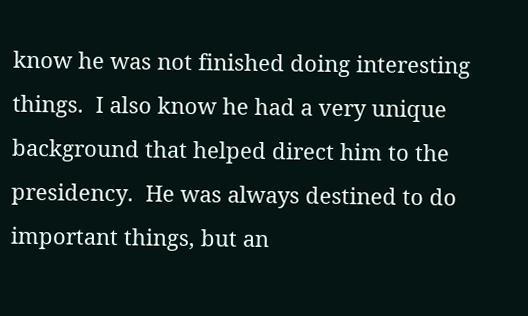know he was not finished doing interesting things.  I also know he had a very unique background that helped direct him to the presidency.  He was always destined to do important things, but an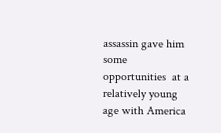assassin gave him some opportunities  at a relatively young age with America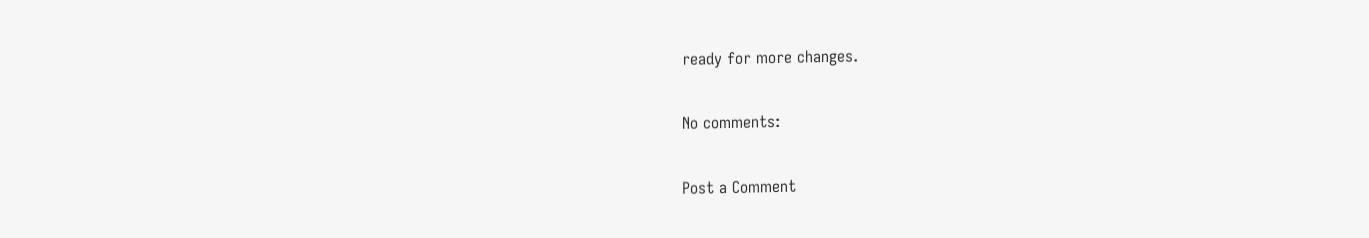ready for more changes.

No comments:

Post a Comment